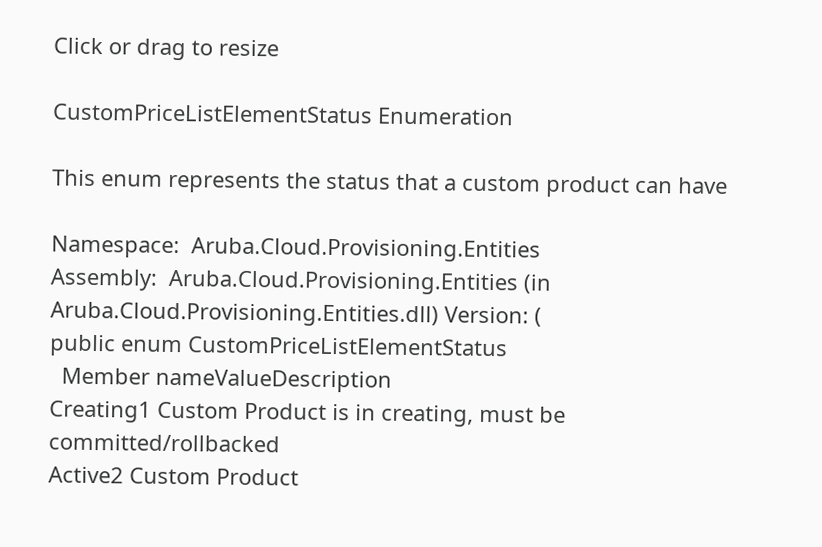Click or drag to resize

CustomPriceListElementStatus Enumeration

This enum represents the status that a custom product can have

Namespace:  Aruba.Cloud.Provisioning.Entities
Assembly:  Aruba.Cloud.Provisioning.Entities (in Aruba.Cloud.Provisioning.Entities.dll) Version: (
public enum CustomPriceListElementStatus
  Member nameValueDescription
Creating1 Custom Product is in creating, must be committed/rollbacked
Active2 Custom Product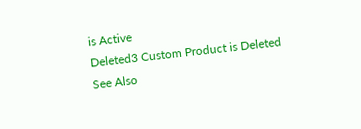is Active
Deleted3 Custom Product is Deleted
See Also